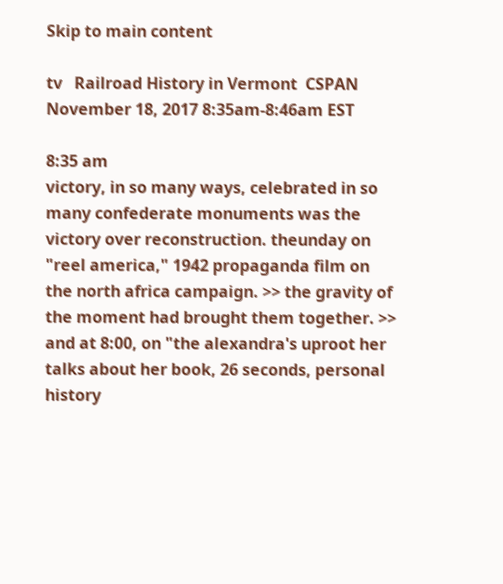Skip to main content

tv   Railroad History in Vermont  CSPAN  November 18, 2017 8:35am-8:46am EST

8:35 am
victory, in so many ways, celebrated in so many confederate monuments was the victory over reconstruction. theunday on "reel america," 1942 propaganda film on the north africa campaign. >> the gravity of the moment had brought them together. >> and at 8:00, on "the alexandra's uproot her talks about her book, 26 seconds, personal history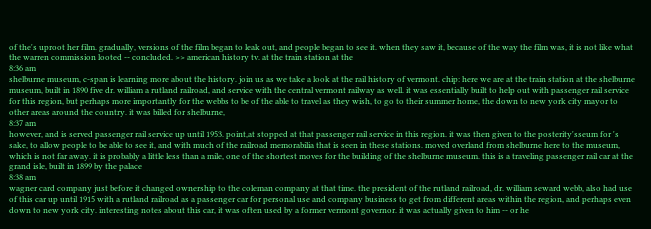of the's uproot her film. gradually, versions of the film began to leak out, and people began to see it. when they saw it, because of the way the film was, it is not like what the warren commission looted -- concluded. >> american history tv. at the train station at the
8:36 am
shelburne museum, c-span is learning more about the history. join us as we take a look at the rail history of vermont. chip: here we are at the train station at the shelburne museum, built in 1890 five dr. william a rutland railroad, and service with the central vermont railway as well. it was essentially built to help out with passenger rail service for this region, but perhaps more importantly for the webbs to be of the able to travel as they wish, to go to their summer home, the down to new york city mayor to other areas around the country. it was billed for shelburne,
8:37 am
however, and is served passenger rail service up until 1953. point,at stopped at that passenger rail service in this region. it was then given to the posterity'sseum for 's sake, to allow people to be able to see it, and with much of the railroad memorabilia that is seen in these stations. moved overland from shelburne here to the museum, which is not far away. it is probably a little less than a mile, one of the shortest moves for the building of the shelburne museum. this is a traveling passenger rail car at the grand isle, built in 1899 by the palace
8:38 am
wagner card company just before it changed ownership to the coleman company at that time. the president of the rutland railroad, dr. william seward webb, also had use of this car up until 1915 with a rutland railroad as a passenger car for personal use and company business to get from different areas within the region, and perhaps even down to new york city. interesting notes about this car, it was often used by a former vermont governor. it was actually given to him -- or he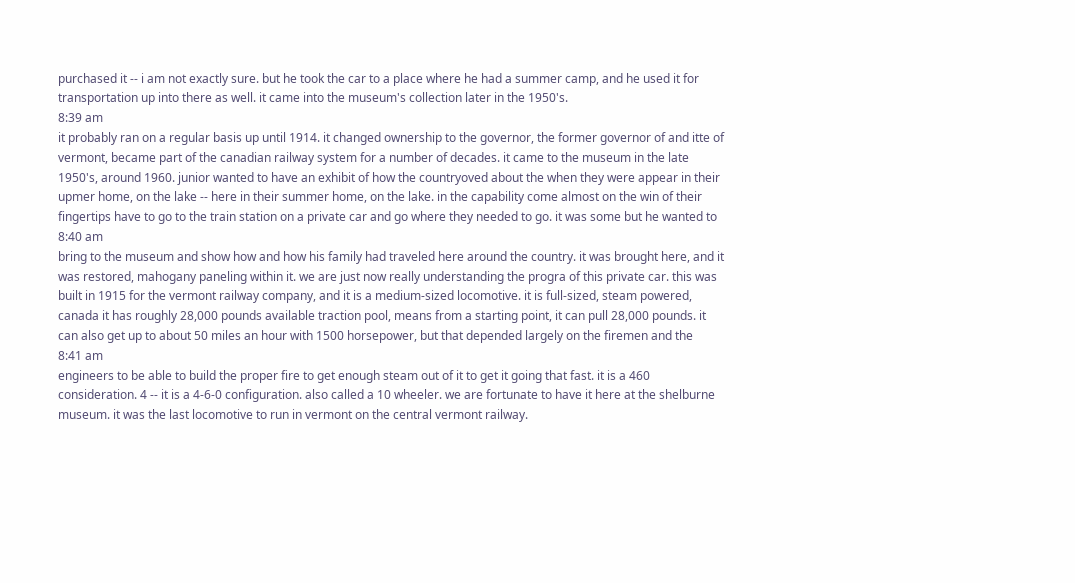purchased it -- i am not exactly sure. but he took the car to a place where he had a summer camp, and he used it for transportation up into there as well. it came into the museum's collection later in the 1950's.
8:39 am
it probably ran on a regular basis up until 1914. it changed ownership to the governor, the former governor of and itte of vermont, became part of the canadian railway system for a number of decades. it came to the museum in the late 1950's, around 1960. junior wanted to have an exhibit of how the countryoved about the when they were appear in their upmer home, on the lake -- here in their summer home, on the lake. in the capability come almost on the win of their fingertips have to go to the train station on a private car and go where they needed to go. it was some but he wanted to
8:40 am
bring to the museum and show how and how his family had traveled here around the country. it was brought here, and it was restored, mahogany paneling within it. we are just now really understanding the progra of this private car. this was built in 1915 for the vermont railway company, and it is a medium-sized locomotive. it is full-sized, steam powered, canada it has roughly 28,000 pounds available traction pool, means from a starting point, it can pull 28,000 pounds. it can also get up to about 50 miles an hour with 1500 horsepower, but that depended largely on the firemen and the
8:41 am
engineers to be able to build the proper fire to get enough steam out of it to get it going that fast. it is a 460 consideration. 4 -- it is a 4-6-0 configuration. also called a 10 wheeler. we are fortunate to have it here at the shelburne museum. it was the last locomotive to run in vermont on the central vermont railway.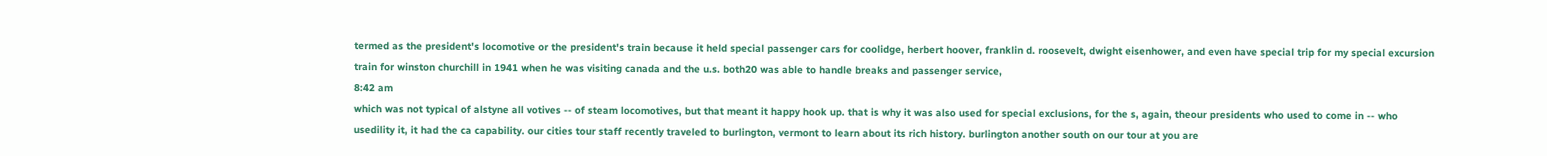termed as the president's locomotive or the president's train because it held special passenger cars for coolidge, herbert hoover, franklin d. roosevelt, dwight eisenhower, and even have special trip for my special excursion train for winston churchill in 1941 when he was visiting canada and the u.s. both20 was able to handle breaks and passenger service,
8:42 am
which was not typical of alstyne all votives -- of steam locomotives, but that meant it happy hook up. that is why it was also used for special exclusions, for the s, again, theour presidents who used to come in -- who usedility it, it had the ca capability. our cities tour staff recently traveled to burlington, vermont to learn about its rich history. burlington another south on our tour at you are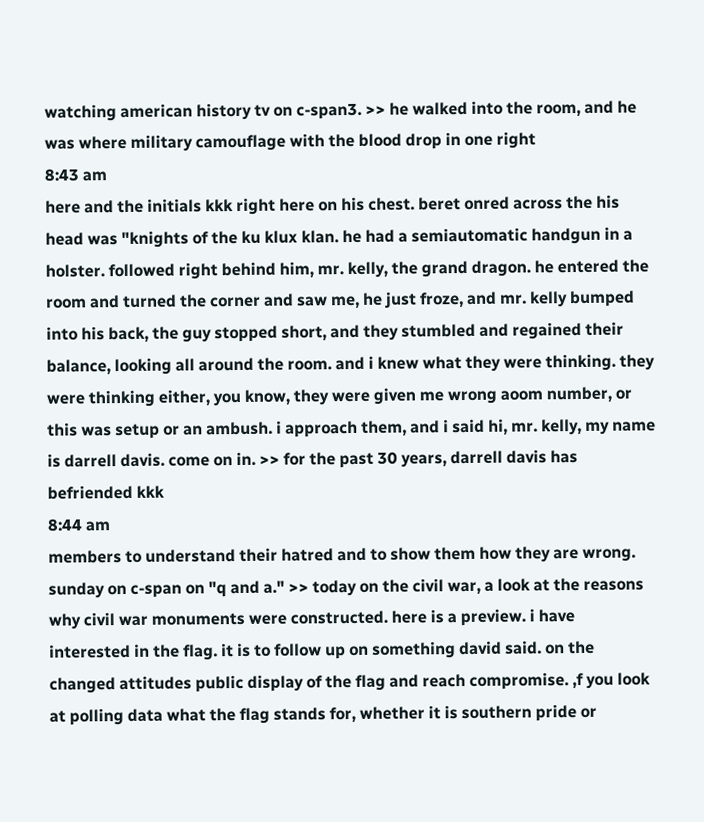watching american history tv on c-span3. >> he walked into the room, and he was where military camouflage with the blood drop in one right
8:43 am
here and the initials kkk right here on his chest. beret onred across the his head was "knights of the ku klux klan. he had a semiautomatic handgun in a holster. followed right behind him, mr. kelly, the grand dragon. he entered the room and turned the corner and saw me, he just froze, and mr. kelly bumped into his back, the guy stopped short, and they stumbled and regained their balance, looking all around the room. and i knew what they were thinking. they were thinking either, you know, they were given me wrong aoom number, or this was setup or an ambush. i approach them, and i said hi, mr. kelly, my name is darrell davis. come on in. >> for the past 30 years, darrell davis has befriended kkk
8:44 am
members to understand their hatred and to show them how they are wrong. sunday on c-span on "q and a." >> today on the civil war, a look at the reasons why civil war monuments were constructed. here is a preview. i have interested in the flag. it is to follow up on something david said. on the changed attitudes public display of the flag and reach compromise. ,f you look at polling data what the flag stands for, whether it is southern pride or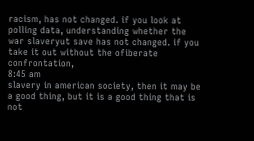racism, has not changed. if you look at polling data, understanding whether the war slaveryut save has not changed. if you take it out without the ofiberate confrontation,
8:45 am
slavery in american society, then it may be a good thing, but it is a good thing that is not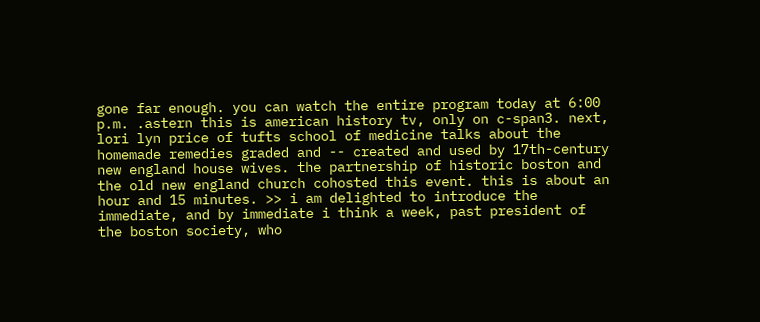gone far enough. you can watch the entire program today at 6:00 p.m. .astern this is american history tv, only on c-span3. next, lori lyn price of tufts school of medicine talks about the homemade remedies graded and -- created and used by 17th-century new england house wives. the partnership of historic boston and the old new england church cohosted this event. this is about an hour and 15 minutes. >> i am delighted to introduce the immediate, and by immediate i think a week, past president of the boston society, who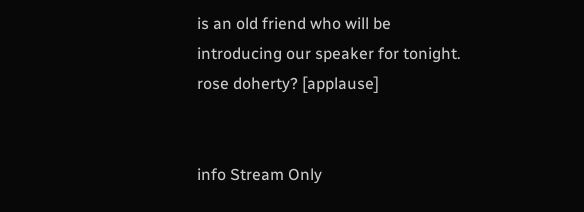is an old friend who will be introducing our speaker for tonight. rose doherty? [applause]


info Stream Only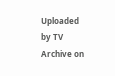Uploaded by TV Archive on